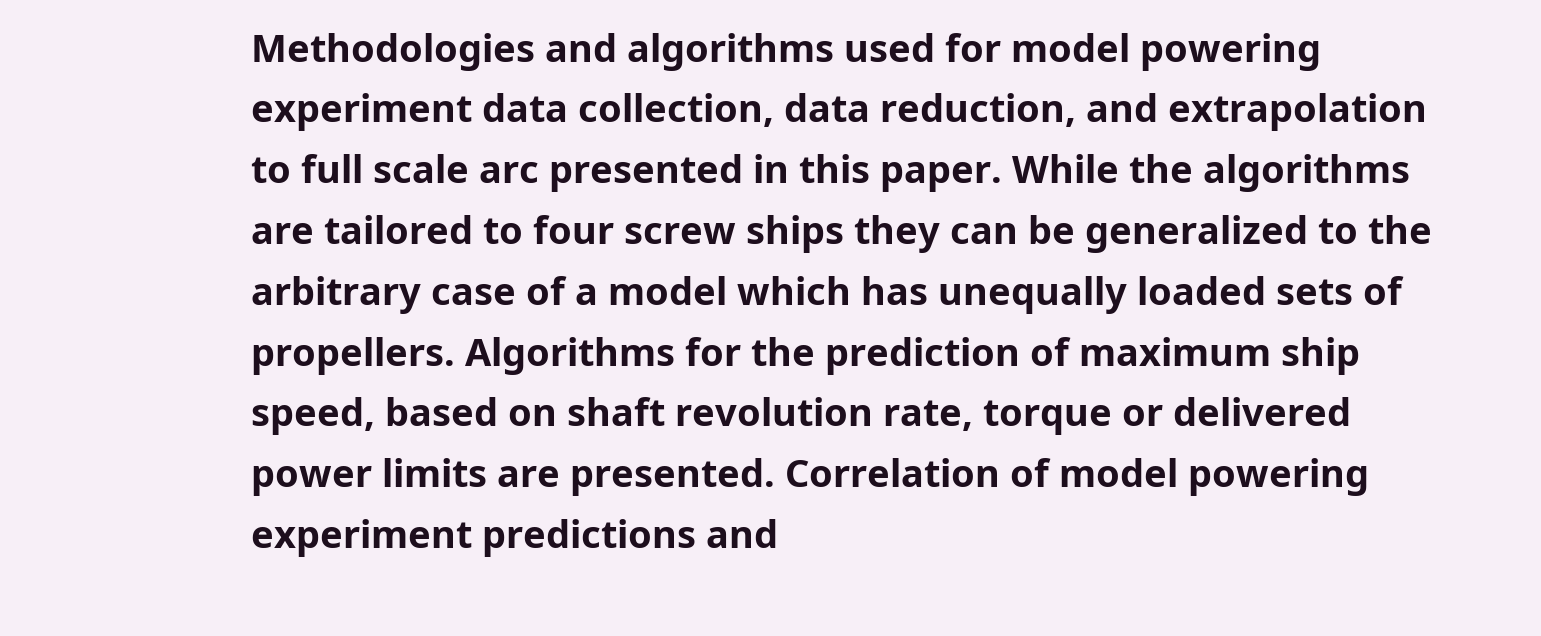Methodologies and algorithms used for model powering experiment data collection, data reduction, and extrapolation to full scale arc presented in this paper. While the algorithms are tailored to four screw ships they can be generalized to the arbitrary case of a model which has unequally loaded sets of propellers. Algorithms for the prediction of maximum ship speed, based on shaft revolution rate, torque or delivered power limits are presented. Correlation of model powering experiment predictions and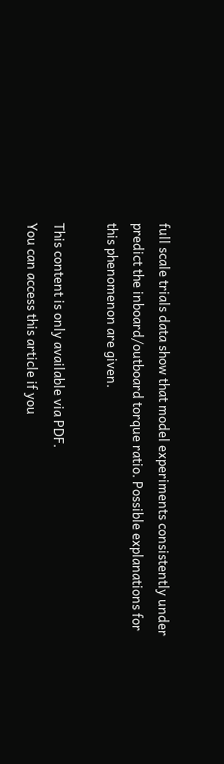full scale trials data show that model experiments consistently under predict the inboard/outboard torque ratio. Possible explanations for this phenomenon are given.

This content is only available via PDF.
You can access this article if you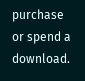purchase or spend a download.